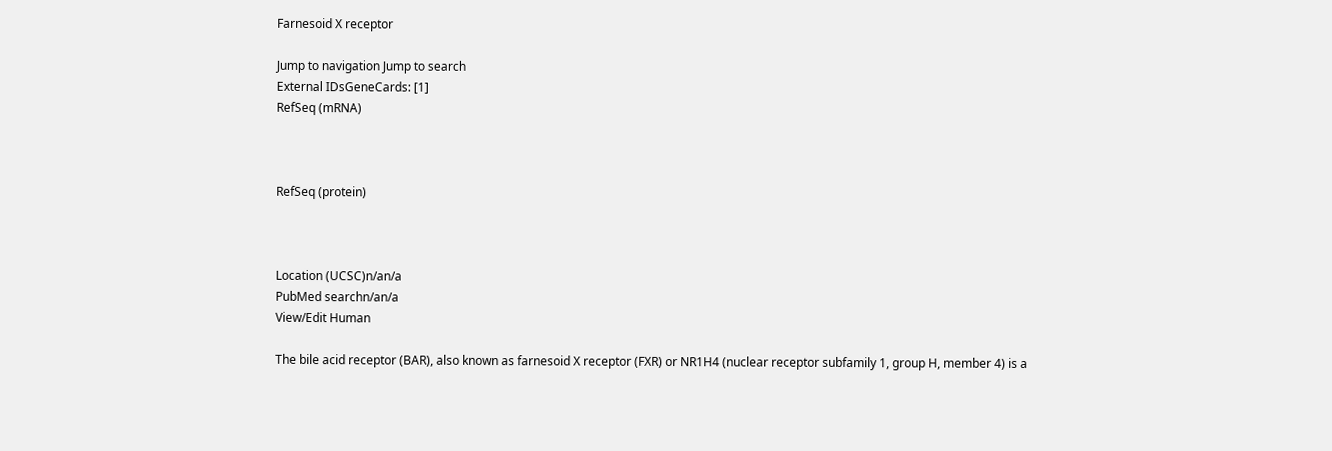Farnesoid X receptor

Jump to navigation Jump to search
External IDsGeneCards: [1]
RefSeq (mRNA)



RefSeq (protein)



Location (UCSC)n/an/a
PubMed searchn/an/a
View/Edit Human

The bile acid receptor (BAR), also known as farnesoid X receptor (FXR) or NR1H4 (nuclear receptor subfamily 1, group H, member 4) is a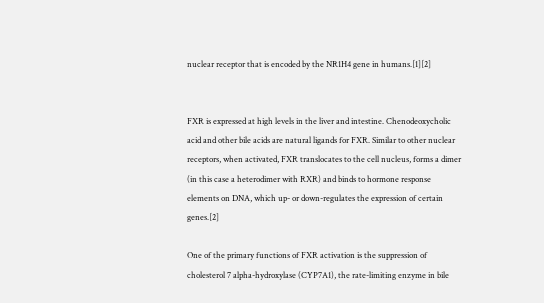nuclear receptor that is encoded by the NR1H4 gene in humans.[1][2]


FXR is expressed at high levels in the liver and intestine. Chenodeoxycholic acid and other bile acids are natural ligands for FXR. Similar to other nuclear receptors, when activated, FXR translocates to the cell nucleus, forms a dimer (in this case a heterodimer with RXR) and binds to hormone response elements on DNA, which up- or down-regulates the expression of certain genes.[2]

One of the primary functions of FXR activation is the suppression of cholesterol 7 alpha-hydroxylase (CYP7A1), the rate-limiting enzyme in bile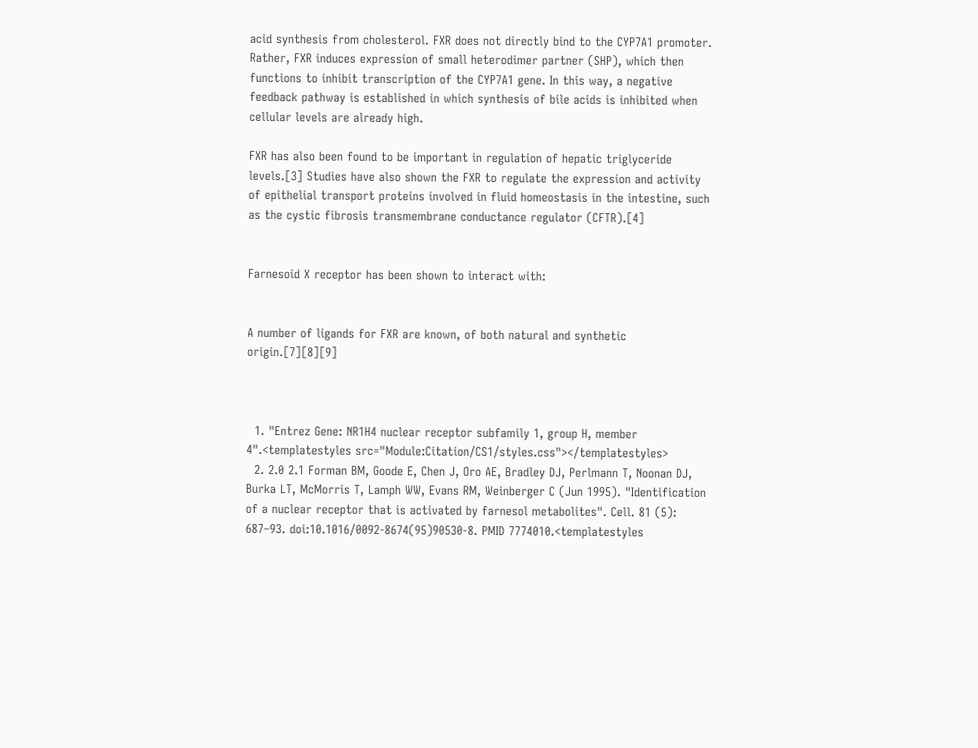acid synthesis from cholesterol. FXR does not directly bind to the CYP7A1 promoter. Rather, FXR induces expression of small heterodimer partner (SHP), which then functions to inhibit transcription of the CYP7A1 gene. In this way, a negative feedback pathway is established in which synthesis of bile acids is inhibited when cellular levels are already high.

FXR has also been found to be important in regulation of hepatic triglyceride levels.[3] Studies have also shown the FXR to regulate the expression and activity of epithelial transport proteins involved in fluid homeostasis in the intestine, such as the cystic fibrosis transmembrane conductance regulator (CFTR).[4]


Farnesoid X receptor has been shown to interact with:


A number of ligands for FXR are known, of both natural and synthetic origin.[7][8][9]



  1. "Entrez Gene: NR1H4 nuclear receptor subfamily 1, group H, member 4".<templatestyles src="Module:Citation/CS1/styles.css"></templatestyles>
  2. 2.0 2.1 Forman BM, Goode E, Chen J, Oro AE, Bradley DJ, Perlmann T, Noonan DJ, Burka LT, McMorris T, Lamph WW, Evans RM, Weinberger C (Jun 1995). "Identification of a nuclear receptor that is activated by farnesol metabolites". Cell. 81 (5): 687–93. doi:10.1016/0092-8674(95)90530-8. PMID 7774010.<templatestyles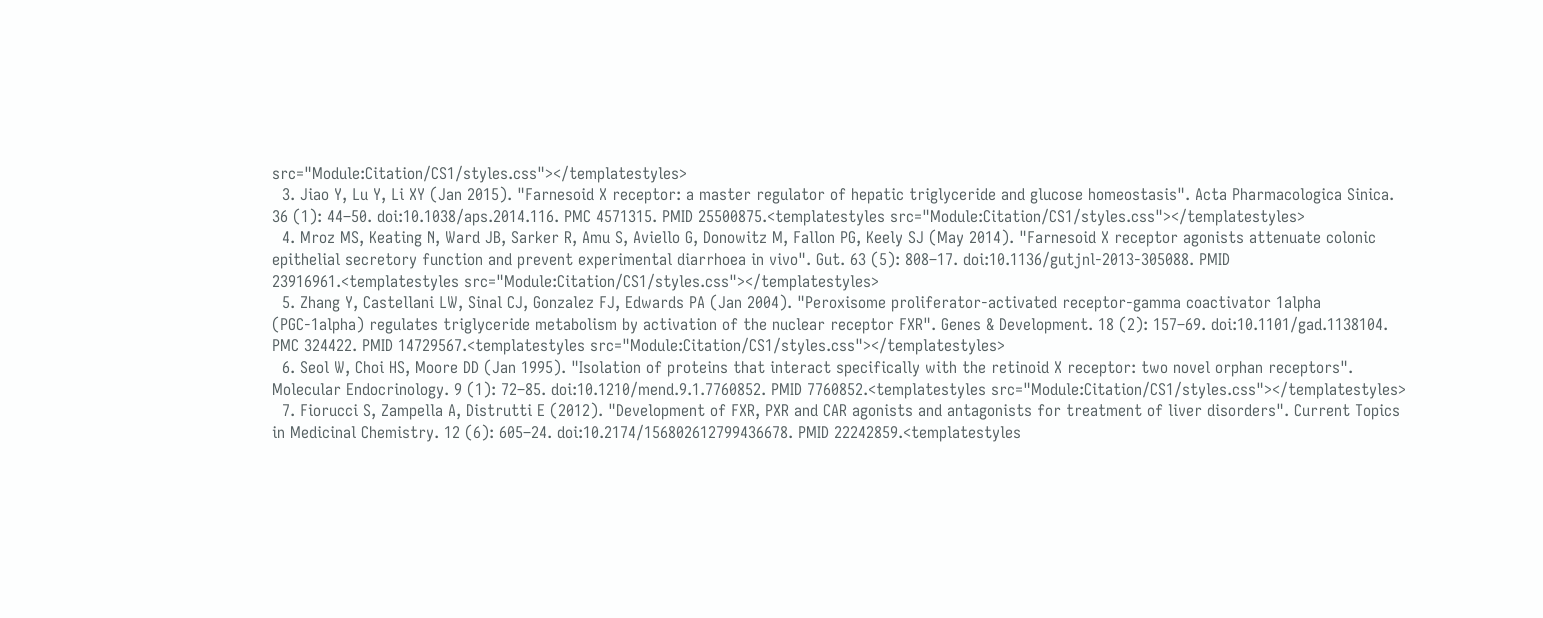src="Module:Citation/CS1/styles.css"></templatestyles>
  3. Jiao Y, Lu Y, Li XY (Jan 2015). "Farnesoid X receptor: a master regulator of hepatic triglyceride and glucose homeostasis". Acta Pharmacologica Sinica. 36 (1): 44–50. doi:10.1038/aps.2014.116. PMC 4571315. PMID 25500875.<templatestyles src="Module:Citation/CS1/styles.css"></templatestyles>
  4. Mroz MS, Keating N, Ward JB, Sarker R, Amu S, Aviello G, Donowitz M, Fallon PG, Keely SJ (May 2014). "Farnesoid X receptor agonists attenuate colonic epithelial secretory function and prevent experimental diarrhoea in vivo". Gut. 63 (5): 808–17. doi:10.1136/gutjnl-2013-305088. PMID 23916961.<templatestyles src="Module:Citation/CS1/styles.css"></templatestyles>
  5. Zhang Y, Castellani LW, Sinal CJ, Gonzalez FJ, Edwards PA (Jan 2004). "Peroxisome proliferator-activated receptor-gamma coactivator 1alpha (PGC-1alpha) regulates triglyceride metabolism by activation of the nuclear receptor FXR". Genes & Development. 18 (2): 157–69. doi:10.1101/gad.1138104. PMC 324422. PMID 14729567.<templatestyles src="Module:Citation/CS1/styles.css"></templatestyles>
  6. Seol W, Choi HS, Moore DD (Jan 1995). "Isolation of proteins that interact specifically with the retinoid X receptor: two novel orphan receptors". Molecular Endocrinology. 9 (1): 72–85. doi:10.1210/mend.9.1.7760852. PMID 7760852.<templatestyles src="Module:Citation/CS1/styles.css"></templatestyles>
  7. Fiorucci S, Zampella A, Distrutti E (2012). "Development of FXR, PXR and CAR agonists and antagonists for treatment of liver disorders". Current Topics in Medicinal Chemistry. 12 (6): 605–24. doi:10.2174/156802612799436678. PMID 22242859.<templatestyles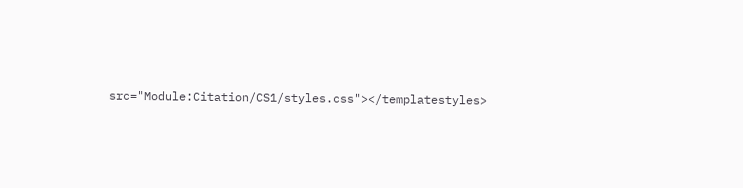src="Module:Citation/CS1/styles.css"></templatestyles>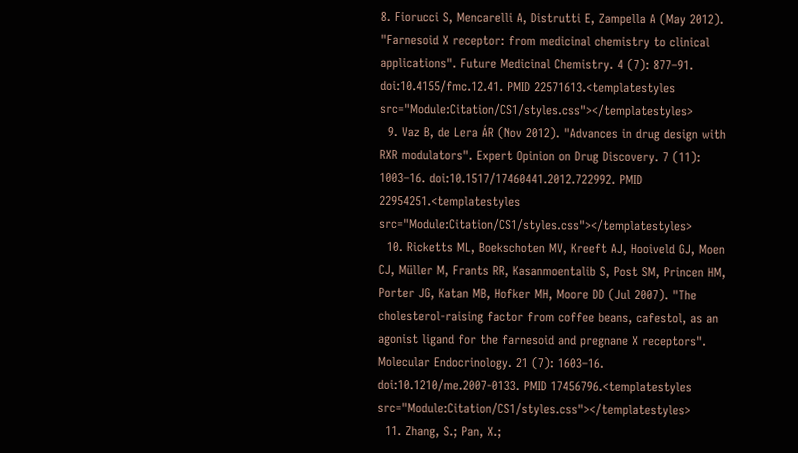8. Fiorucci S, Mencarelli A, Distrutti E, Zampella A (May 2012). "Farnesoid X receptor: from medicinal chemistry to clinical applications". Future Medicinal Chemistry. 4 (7): 877–91. doi:10.4155/fmc.12.41. PMID 22571613.<templatestyles src="Module:Citation/CS1/styles.css"></templatestyles>
  9. Vaz B, de Lera ÁR (Nov 2012). "Advances in drug design with RXR modulators". Expert Opinion on Drug Discovery. 7 (11): 1003–16. doi:10.1517/17460441.2012.722992. PMID 22954251.<templatestyles src="Module:Citation/CS1/styles.css"></templatestyles>
  10. Ricketts ML, Boekschoten MV, Kreeft AJ, Hooiveld GJ, Moen CJ, Müller M, Frants RR, Kasanmoentalib S, Post SM, Princen HM, Porter JG, Katan MB, Hofker MH, Moore DD (Jul 2007). "The cholesterol-raising factor from coffee beans, cafestol, as an agonist ligand for the farnesoid and pregnane X receptors". Molecular Endocrinology. 21 (7): 1603–16. doi:10.1210/me.2007-0133. PMID 17456796.<templatestyles src="Module:Citation/CS1/styles.css"></templatestyles>
  11. Zhang, S.; Pan, X.;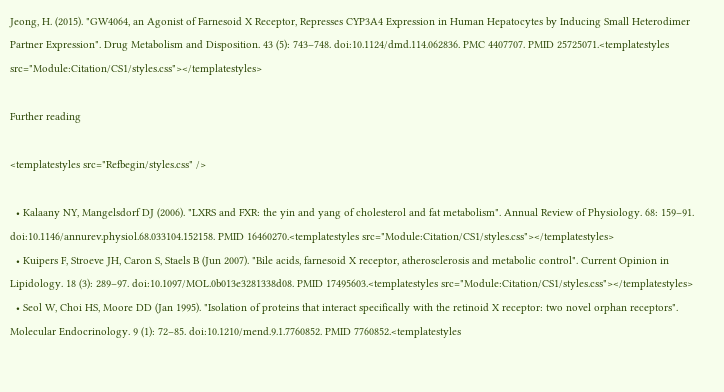Jeong, H. (2015). "GW4064, an Agonist of Farnesoid X Receptor, Represses CYP3A4 Expression in Human Hepatocytes by Inducing Small Heterodimer Partner Expression". Drug Metabolism and Disposition. 43 (5): 743–748. doi:10.1124/dmd.114.062836. PMC 4407707. PMID 25725071.<templatestyles src="Module:Citation/CS1/styles.css"></templatestyles>

Further reading

<templatestyles src="Refbegin/styles.css" />

  • Kalaany NY, Mangelsdorf DJ (2006). "LXRS and FXR: the yin and yang of cholesterol and fat metabolism". Annual Review of Physiology. 68: 159–91. doi:10.1146/annurev.physiol.68.033104.152158. PMID 16460270.<templatestyles src="Module:Citation/CS1/styles.css"></templatestyles>
  • Kuipers F, Stroeve JH, Caron S, Staels B (Jun 2007). "Bile acids, farnesoid X receptor, atherosclerosis and metabolic control". Current Opinion in Lipidology. 18 (3): 289–97. doi:10.1097/MOL.0b013e3281338d08. PMID 17495603.<templatestyles src="Module:Citation/CS1/styles.css"></templatestyles>
  • Seol W, Choi HS, Moore DD (Jan 1995). "Isolation of proteins that interact specifically with the retinoid X receptor: two novel orphan receptors". Molecular Endocrinology. 9 (1): 72–85. doi:10.1210/mend.9.1.7760852. PMID 7760852.<templatestyles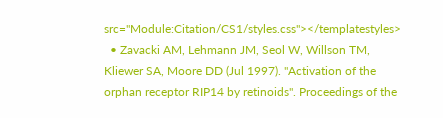src="Module:Citation/CS1/styles.css"></templatestyles>
  • Zavacki AM, Lehmann JM, Seol W, Willson TM, Kliewer SA, Moore DD (Jul 1997). "Activation of the orphan receptor RIP14 by retinoids". Proceedings of the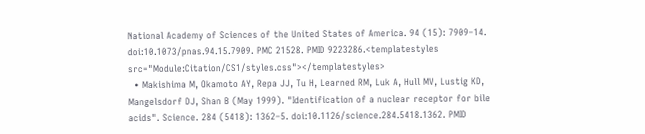National Academy of Sciences of the United States of America. 94 (15): 7909–14. doi:10.1073/pnas.94.15.7909. PMC 21528. PMID 9223286.<templatestyles src="Module:Citation/CS1/styles.css"></templatestyles>
  • Makishima M, Okamoto AY, Repa JJ, Tu H, Learned RM, Luk A, Hull MV, Lustig KD, Mangelsdorf DJ, Shan B (May 1999). "Identification of a nuclear receptor for bile acids". Science. 284 (5418): 1362–5. doi:10.1126/science.284.5418.1362. PMID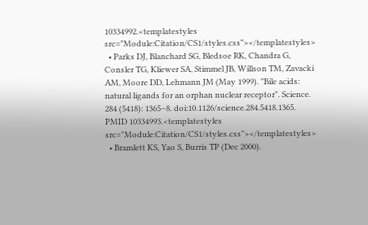10334992.<templatestyles src="Module:Citation/CS1/styles.css"></templatestyles>
  • Parks DJ, Blanchard SG, Bledsoe RK, Chandra G, Consler TG, Kliewer SA, Stimmel JB, Willson TM, Zavacki AM, Moore DD, Lehmann JM (May 1999). "Bile acids: natural ligands for an orphan nuclear receptor". Science. 284 (5418): 1365–8. doi:10.1126/science.284.5418.1365. PMID 10334993.<templatestyles src="Module:Citation/CS1/styles.css"></templatestyles>
  • Bramlett KS, Yao S, Burris TP (Dec 2000).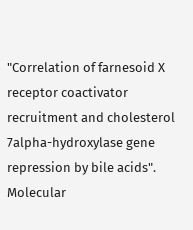"Correlation of farnesoid X receptor coactivator recruitment and cholesterol 7alpha-hydroxylase gene repression by bile acids". Molecular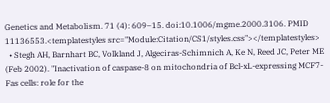Genetics and Metabolism. 71 (4): 609–15. doi:10.1006/mgme.2000.3106. PMID 11136553.<templatestyles src="Module:Citation/CS1/styles.css"></templatestyles>
  • Stegh AH, Barnhart BC, Volkland J, Algeciras-Schimnich A, Ke N, Reed JC, Peter ME (Feb 2002). "Inactivation of caspase-8 on mitochondria of Bcl-xL-expressing MCF7-Fas cells: role for the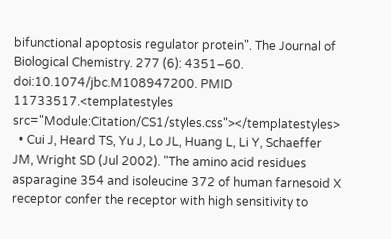bifunctional apoptosis regulator protein". The Journal of Biological Chemistry. 277 (6): 4351–60. doi:10.1074/jbc.M108947200. PMID 11733517.<templatestyles src="Module:Citation/CS1/styles.css"></templatestyles>
  • Cui J, Heard TS, Yu J, Lo JL, Huang L, Li Y, Schaeffer JM, Wright SD (Jul 2002). "The amino acid residues asparagine 354 and isoleucine 372 of human farnesoid X receptor confer the receptor with high sensitivity to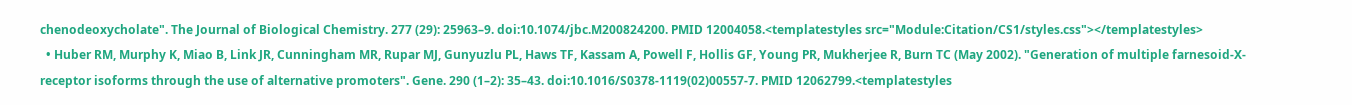chenodeoxycholate". The Journal of Biological Chemistry. 277 (29): 25963–9. doi:10.1074/jbc.M200824200. PMID 12004058.<templatestyles src="Module:Citation/CS1/styles.css"></templatestyles>
  • Huber RM, Murphy K, Miao B, Link JR, Cunningham MR, Rupar MJ, Gunyuzlu PL, Haws TF, Kassam A, Powell F, Hollis GF, Young PR, Mukherjee R, Burn TC (May 2002). "Generation of multiple farnesoid-X-receptor isoforms through the use of alternative promoters". Gene. 290 (1–2): 35–43. doi:10.1016/S0378-1119(02)00557-7. PMID 12062799.<templatestyles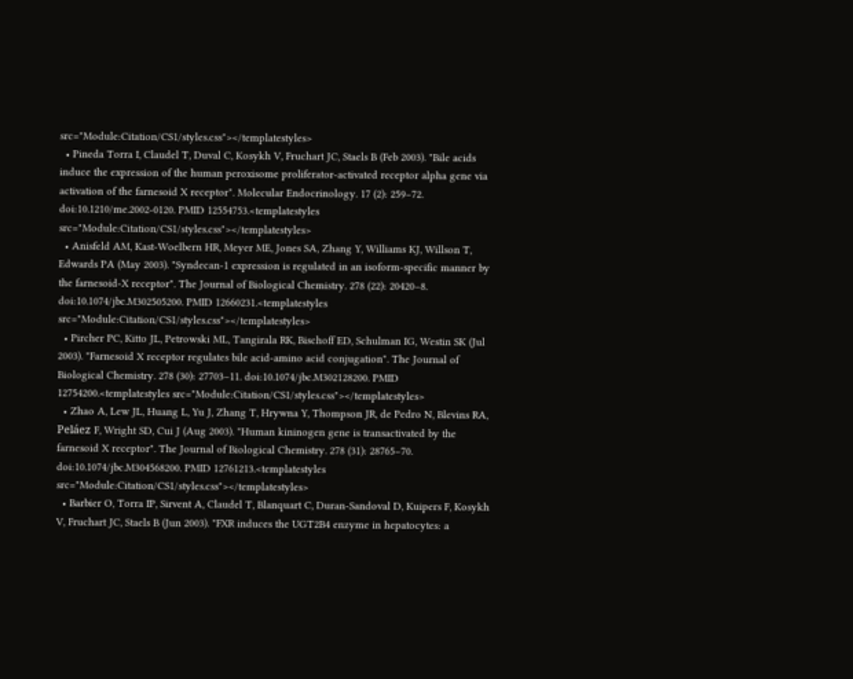src="Module:Citation/CS1/styles.css"></templatestyles>
  • Pineda Torra I, Claudel T, Duval C, Kosykh V, Fruchart JC, Staels B (Feb 2003). "Bile acids induce the expression of the human peroxisome proliferator-activated receptor alpha gene via activation of the farnesoid X receptor". Molecular Endocrinology. 17 (2): 259–72. doi:10.1210/me.2002-0120. PMID 12554753.<templatestyles src="Module:Citation/CS1/styles.css"></templatestyles>
  • Anisfeld AM, Kast-Woelbern HR, Meyer ME, Jones SA, Zhang Y, Williams KJ, Willson T, Edwards PA (May 2003). "Syndecan-1 expression is regulated in an isoform-specific manner by the farnesoid-X receptor". The Journal of Biological Chemistry. 278 (22): 20420–8. doi:10.1074/jbc.M302505200. PMID 12660231.<templatestyles src="Module:Citation/CS1/styles.css"></templatestyles>
  • Pircher PC, Kitto JL, Petrowski ML, Tangirala RK, Bischoff ED, Schulman IG, Westin SK (Jul 2003). "Farnesoid X receptor regulates bile acid-amino acid conjugation". The Journal of Biological Chemistry. 278 (30): 27703–11. doi:10.1074/jbc.M302128200. PMID 12754200.<templatestyles src="Module:Citation/CS1/styles.css"></templatestyles>
  • Zhao A, Lew JL, Huang L, Yu J, Zhang T, Hrywna Y, Thompson JR, de Pedro N, Blevins RA, Peláez F, Wright SD, Cui J (Aug 2003). "Human kininogen gene is transactivated by the farnesoid X receptor". The Journal of Biological Chemistry. 278 (31): 28765–70. doi:10.1074/jbc.M304568200. PMID 12761213.<templatestyles src="Module:Citation/CS1/styles.css"></templatestyles>
  • Barbier O, Torra IP, Sirvent A, Claudel T, Blanquart C, Duran-Sandoval D, Kuipers F, Kosykh V, Fruchart JC, Staels B (Jun 2003). "FXR induces the UGT2B4 enzyme in hepatocytes: a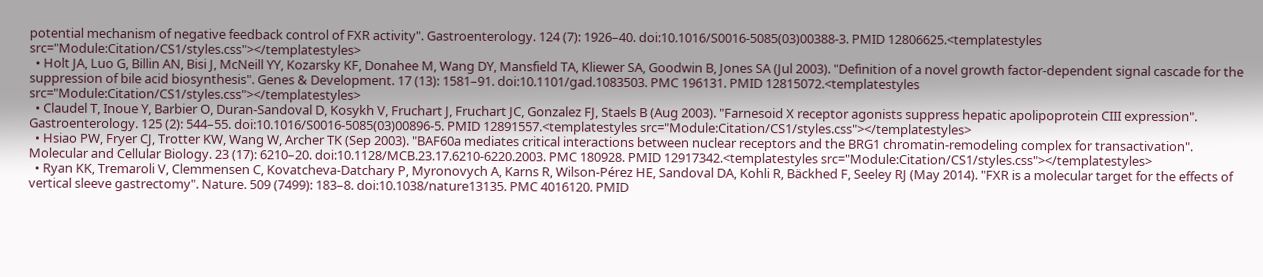potential mechanism of negative feedback control of FXR activity". Gastroenterology. 124 (7): 1926–40. doi:10.1016/S0016-5085(03)00388-3. PMID 12806625.<templatestyles src="Module:Citation/CS1/styles.css"></templatestyles>
  • Holt JA, Luo G, Billin AN, Bisi J, McNeill YY, Kozarsky KF, Donahee M, Wang DY, Mansfield TA, Kliewer SA, Goodwin B, Jones SA (Jul 2003). "Definition of a novel growth factor-dependent signal cascade for the suppression of bile acid biosynthesis". Genes & Development. 17 (13): 1581–91. doi:10.1101/gad.1083503. PMC 196131. PMID 12815072.<templatestyles src="Module:Citation/CS1/styles.css"></templatestyles>
  • Claudel T, Inoue Y, Barbier O, Duran-Sandoval D, Kosykh V, Fruchart J, Fruchart JC, Gonzalez FJ, Staels B (Aug 2003). "Farnesoid X receptor agonists suppress hepatic apolipoprotein CIII expression". Gastroenterology. 125 (2): 544–55. doi:10.1016/S0016-5085(03)00896-5. PMID 12891557.<templatestyles src="Module:Citation/CS1/styles.css"></templatestyles>
  • Hsiao PW, Fryer CJ, Trotter KW, Wang W, Archer TK (Sep 2003). "BAF60a mediates critical interactions between nuclear receptors and the BRG1 chromatin-remodeling complex for transactivation". Molecular and Cellular Biology. 23 (17): 6210–20. doi:10.1128/MCB.23.17.6210-6220.2003. PMC 180928. PMID 12917342.<templatestyles src="Module:Citation/CS1/styles.css"></templatestyles>
  • Ryan KK, Tremaroli V, Clemmensen C, Kovatcheva-Datchary P, Myronovych A, Karns R, Wilson-Pérez HE, Sandoval DA, Kohli R, Bäckhed F, Seeley RJ (May 2014). "FXR is a molecular target for the effects of vertical sleeve gastrectomy". Nature. 509 (7499): 183–8. doi:10.1038/nature13135. PMC 4016120. PMID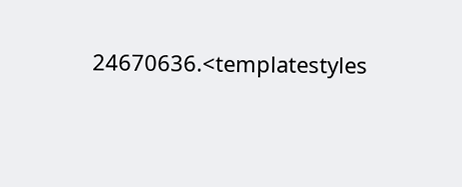24670636.<templatestyles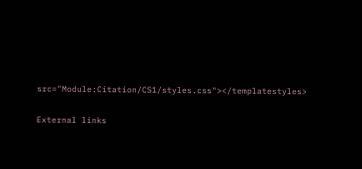src="Module:Citation/CS1/styles.css"></templatestyles>

External links